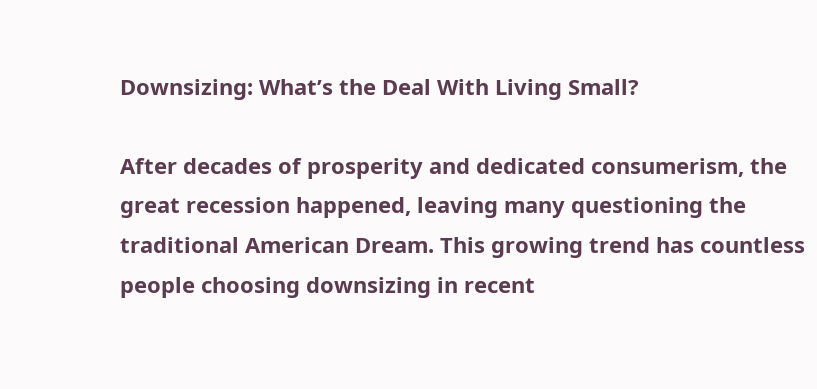Downsizing: What’s the Deal With Living Small?

After decades of prosperity and dedicated consumerism, the great recession happened, leaving many questioning the traditional American Dream. This growing trend has countless people choosing downsizing in recent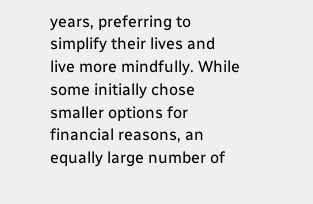years, preferring to simplify their lives and live more mindfully. While some initially chose smaller options for financial reasons, an equally large number of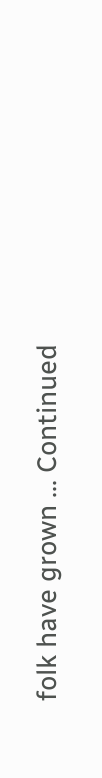folk have grown … Continued